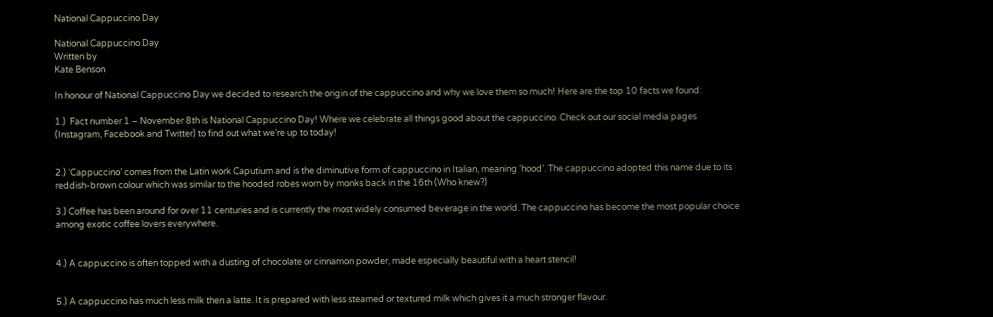National Cappuccino Day

National Cappuccino Day
Written by
Kate Benson

In honour of National Cappuccino Day we decided to research the origin of the cappuccino and why we love them so much! Here are the top 10 facts we found:

1.)  Fact number 1 – November 8th is National Cappuccino Day! Where we celebrate all things good about the cappuccino. Check out our social media pages (Instagram, Facebook and Twitter) to find out what we’re up to today!


2.) ‘Cappuccino’ comes from the Latin work Caputium and is the diminutive form of cappuccino in Italian, meaning ‘hood’. The cappuccino adopted this name due to its reddish-brown colour which was similar to the hooded robes worn by monks back in the 16th (Who knew?)

3.) Coffee has been around for over 11 centuries and is currently the most widely consumed beverage in the world. The cappuccino has become the most popular choice among exotic coffee lovers everywhere.


4.) A cappuccino is often topped with a dusting of chocolate or cinnamon powder, made especially beautiful with a heart stencil!


5.) A cappuccino has much less milk then a latte. It is prepared with less steamed or textured milk which gives it a much stronger flavour.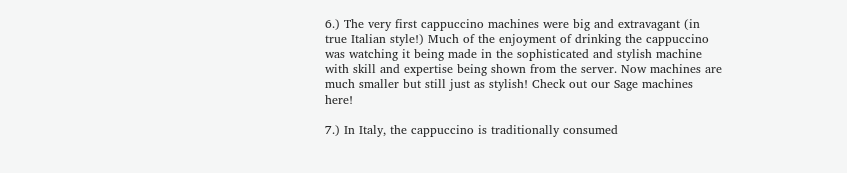6.) The very first cappuccino machines were big and extravagant (in true Italian style!) Much of the enjoyment of drinking the cappuccino was watching it being made in the sophisticated and stylish machine with skill and expertise being shown from the server. Now machines are much smaller but still just as stylish! Check out our Sage machines here!

7.) In Italy, the cappuccino is traditionally consumed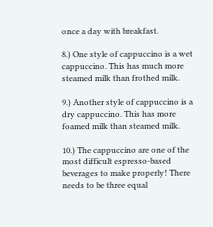once a day with breakfast.

8.) One style of cappuccino is a wet cappuccino. This has much more steamed milk than frothed milk.

9.) Another style of cappuccino is a dry cappuccino. This has more foamed milk than steamed milk.

10.) The cappuccino are one of the most difficult espresso-based beverages to make properly! There needs to be three equal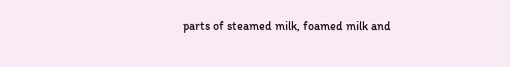parts of steamed milk, foamed milk and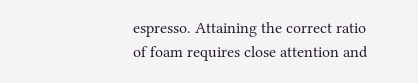espresso. Attaining the correct ratio of foam requires close attention and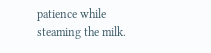patience while steaming the milk.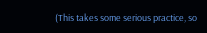(This takes some serious practice, so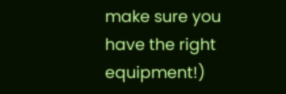make sure you have the right equipment!)